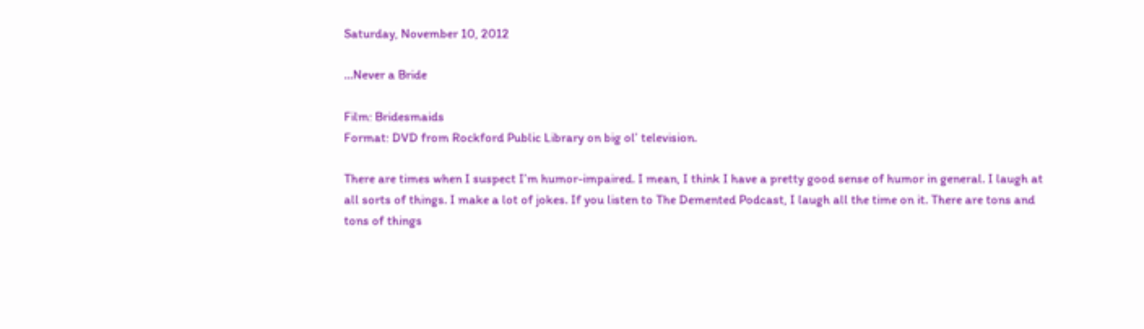Saturday, November 10, 2012

...Never a Bride

Film: Bridesmaids
Format: DVD from Rockford Public Library on big ol’ television.

There are times when I suspect I’m humor-impaired. I mean, I think I have a pretty good sense of humor in general. I laugh at all sorts of things. I make a lot of jokes. If you listen to The Demented Podcast, I laugh all the time on it. There are tons and tons of things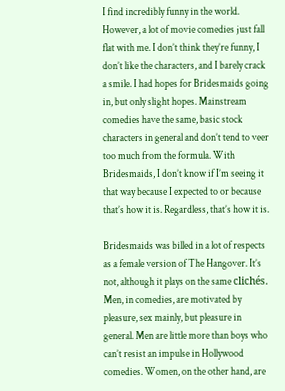I find incredibly funny in the world. However, a lot of movie comedies just fall flat with me. I don’t think they’re funny, I don’t like the characters, and I barely crack a smile. I had hopes for Bridesmaids going in, but only slight hopes. Mainstream comedies have the same, basic stock characters in general and don’t tend to veer too much from the formula. With Bridesmaids, I don’t know if I’m seeing it that way because I expected to or because that’s how it is. Regardless, that’s how it is.

Bridesmaids was billed in a lot of respects as a female version of The Hangover. It’s not, although it plays on the same clichés. Men, in comedies, are motivated by pleasure, sex mainly, but pleasure in general. Men are little more than boys who can’t resist an impulse in Hollywood comedies. Women, on the other hand, are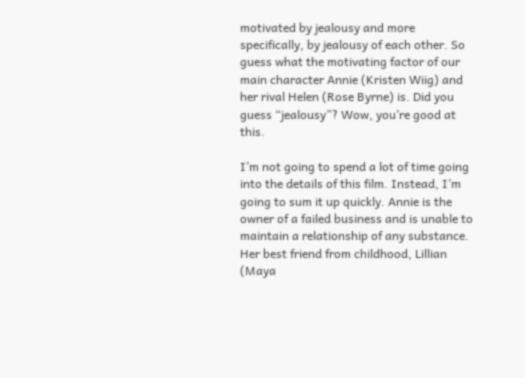motivated by jealousy and more specifically, by jealousy of each other. So guess what the motivating factor of our main character Annie (Kristen Wiig) and her rival Helen (Rose Byrne) is. Did you guess “jealousy”? Wow, you’re good at this.

I’m not going to spend a lot of time going into the details of this film. Instead, I’m going to sum it up quickly. Annie is the owner of a failed business and is unable to maintain a relationship of any substance. Her best friend from childhood, Lillian (Maya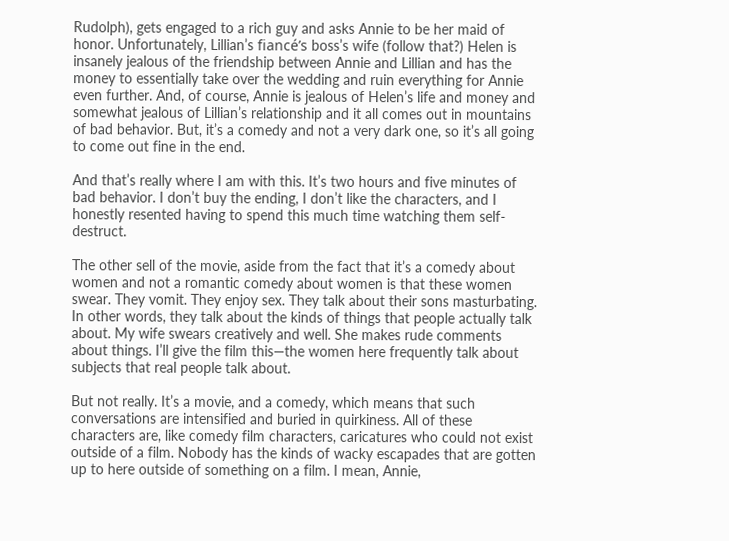Rudolph), gets engaged to a rich guy and asks Annie to be her maid of honor. Unfortunately, Lillian’s fiancé’s boss’s wife (follow that?) Helen is insanely jealous of the friendship between Annie and Lillian and has the money to essentially take over the wedding and ruin everything for Annie even further. And, of course, Annie is jealous of Helen’s life and money and somewhat jealous of Lillian’s relationship and it all comes out in mountains of bad behavior. But, it’s a comedy and not a very dark one, so it’s all going to come out fine in the end.

And that’s really where I am with this. It’s two hours and five minutes of bad behavior. I don’t buy the ending, I don’t like the characters, and I honestly resented having to spend this much time watching them self-destruct.

The other sell of the movie, aside from the fact that it’s a comedy about women and not a romantic comedy about women is that these women swear. They vomit. They enjoy sex. They talk about their sons masturbating. In other words, they talk about the kinds of things that people actually talk about. My wife swears creatively and well. She makes rude comments about things. I’ll give the film this—the women here frequently talk about subjects that real people talk about.

But not really. It’s a movie, and a comedy, which means that such conversations are intensified and buried in quirkiness. All of these characters are, like comedy film characters, caricatures who could not exist outside of a film. Nobody has the kinds of wacky escapades that are gotten up to here outside of something on a film. I mean, Annie,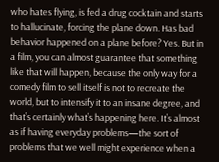who hates flying, is fed a drug cocktain and starts to hallucinate, forcing the plane down. Has bad behavior happened on a plane before? Yes. But in a film, you can almost guarantee that something like that will happen, because the only way for a comedy film to sell itself is not to recreate the world, but to intensify it to an insane degree, and that’s certainly what’s happening here. It’s almost as if having everyday problems—the sort of problems that we well might experience when a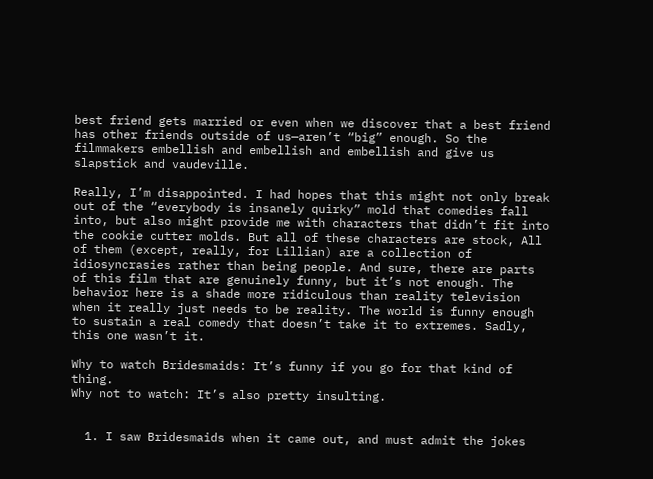best friend gets married or even when we discover that a best friend has other friends outside of us—aren’t “big” enough. So the filmmakers embellish and embellish and embellish and give us slapstick and vaudeville.

Really, I’m disappointed. I had hopes that this might not only break out of the “everybody is insanely quirky” mold that comedies fall into, but also might provide me with characters that didn’t fit into the cookie cutter molds. But all of these characters are stock, All of them (except, really, for Lillian) are a collection of idiosyncrasies rather than being people. And sure, there are parts of this film that are genuinely funny, but it’s not enough. The behavior here is a shade more ridiculous than reality television when it really just needs to be reality. The world is funny enough to sustain a real comedy that doesn’t take it to extremes. Sadly, this one wasn’t it.

Why to watch Bridesmaids: It’s funny if you go for that kind of thing.
Why not to watch: It’s also pretty insulting.


  1. I saw Bridesmaids when it came out, and must admit the jokes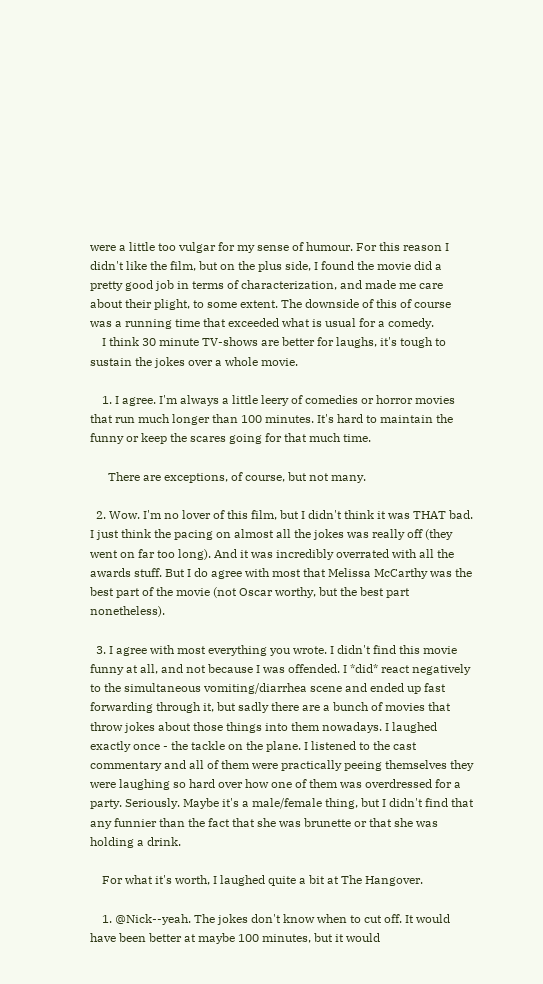were a little too vulgar for my sense of humour. For this reason I didn't like the film, but on the plus side, I found the movie did a pretty good job in terms of characterization, and made me care about their plight, to some extent. The downside of this of course was a running time that exceeded what is usual for a comedy.
    I think 30 minute TV-shows are better for laughs, it's tough to sustain the jokes over a whole movie.

    1. I agree. I'm always a little leery of comedies or horror movies that run much longer than 100 minutes. It's hard to maintain the funny or keep the scares going for that much time.

      There are exceptions, of course, but not many.

  2. Wow. I'm no lover of this film, but I didn't think it was THAT bad. I just think the pacing on almost all the jokes was really off (they went on far too long). And it was incredibly overrated with all the awards stuff. But I do agree with most that Melissa McCarthy was the best part of the movie (not Oscar worthy, but the best part nonetheless).

  3. I agree with most everything you wrote. I didn't find this movie funny at all, and not because I was offended. I *did* react negatively to the simultaneous vomiting/diarrhea scene and ended up fast forwarding through it, but sadly there are a bunch of movies that throw jokes about those things into them nowadays. I laughed exactly once - the tackle on the plane. I listened to the cast commentary and all of them were practically peeing themselves they were laughing so hard over how one of them was overdressed for a party. Seriously. Maybe it's a male/female thing, but I didn't find that any funnier than the fact that she was brunette or that she was holding a drink.

    For what it's worth, I laughed quite a bit at The Hangover.

    1. @Nick--yeah. The jokes don't know when to cut off. It would have been better at maybe 100 minutes, but it would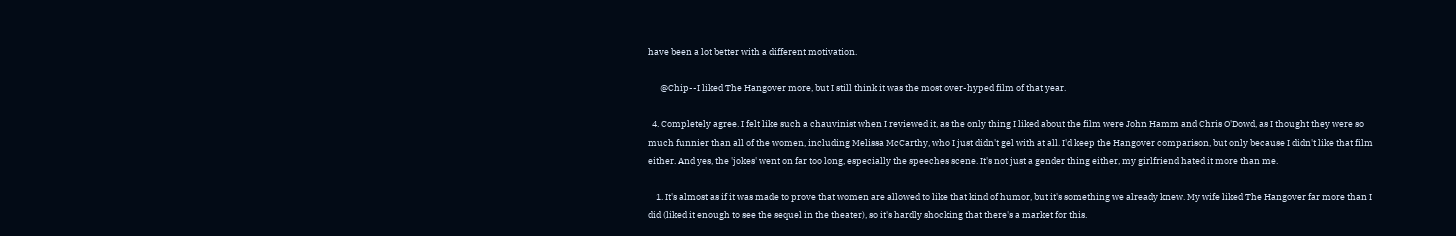have been a lot better with a different motivation.

      @Chip--I liked The Hangover more, but I still think it was the most over-hyped film of that year.

  4. Completely agree. I felt like such a chauvinist when I reviewed it, as the only thing I liked about the film were John Hamm and Chris O'Dowd, as I thought they were so much funnier than all of the women, including Melissa McCarthy, who I just didn't gel with at all. I'd keep the Hangover comparison, but only because I didn't like that film either. And yes, the 'jokes' went on far too long, especially the speeches scene. It's not just a gender thing either, my girlfriend hated it more than me.

    1. It's almost as if it was made to prove that women are allowed to like that kind of humor, but it's something we already knew. My wife liked The Hangover far more than I did (liked it enough to see the sequel in the theater), so it's hardly shocking that there's a market for this.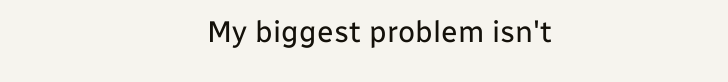My biggest problem isn't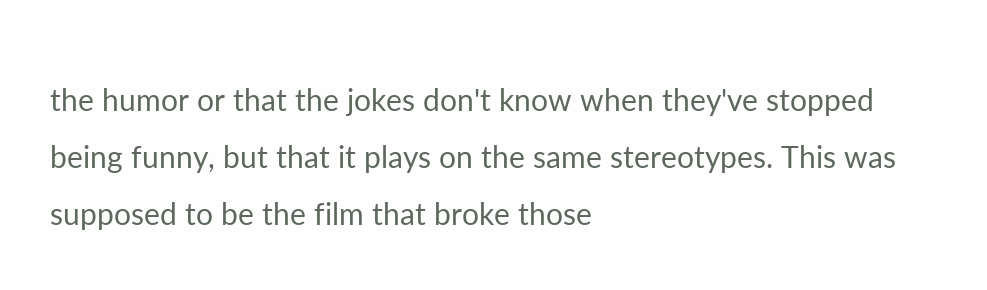the humor or that the jokes don't know when they've stopped being funny, but that it plays on the same stereotypes. This was supposed to be the film that broke those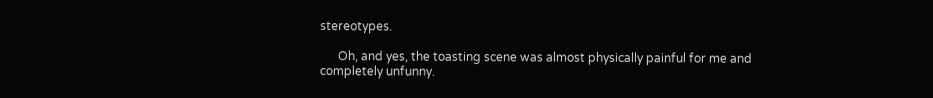stereotypes.

      Oh, and yes, the toasting scene was almost physically painful for me and completely unfunny.